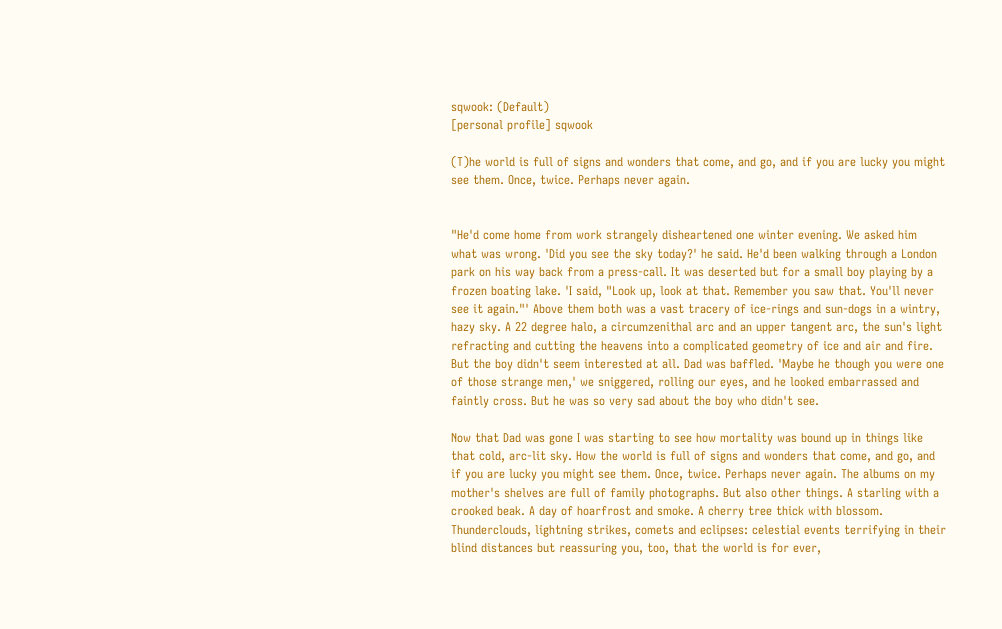sqwook: (Default)
[personal profile] sqwook

(T)he world is full of signs and wonders that come, and go, and if you are lucky you might see them. Once, twice. Perhaps never again.


"He'd come home from work strangely disheartened one winter evening. We asked him what was wrong. 'Did you see the sky today?' he said. He'd been walking through a London park on his way back from a press-call. It was deserted but for a small boy playing by a frozen boating lake. 'I said, "Look up, look at that. Remember you saw that. You'll never see it again."' Above them both was a vast tracery of ice-rings and sun-dogs in a wintry, hazy sky. A 22 degree halo, a circumzenithal arc and an upper tangent arc, the sun's light refracting and cutting the heavens into a complicated geometry of ice and air and fire. But the boy didn't seem interested at all. Dad was baffled. 'Maybe he though you were one of those strange men,' we sniggered, rolling our eyes, and he looked embarrassed and faintly cross. But he was so very sad about the boy who didn't see.

Now that Dad was gone I was starting to see how mortality was bound up in things like that cold, arc-lit sky. How the world is full of signs and wonders that come, and go, and if you are lucky you might see them. Once, twice. Perhaps never again. The albums on my mother's shelves are full of family photographs. But also other things. A starling with a crooked beak. A day of hoarfrost and smoke. A cherry tree thick with blossom. Thunderclouds, lightning strikes, comets and eclipses: celestial events terrifying in their blind distances but reassuring you, too, that the world is for ever,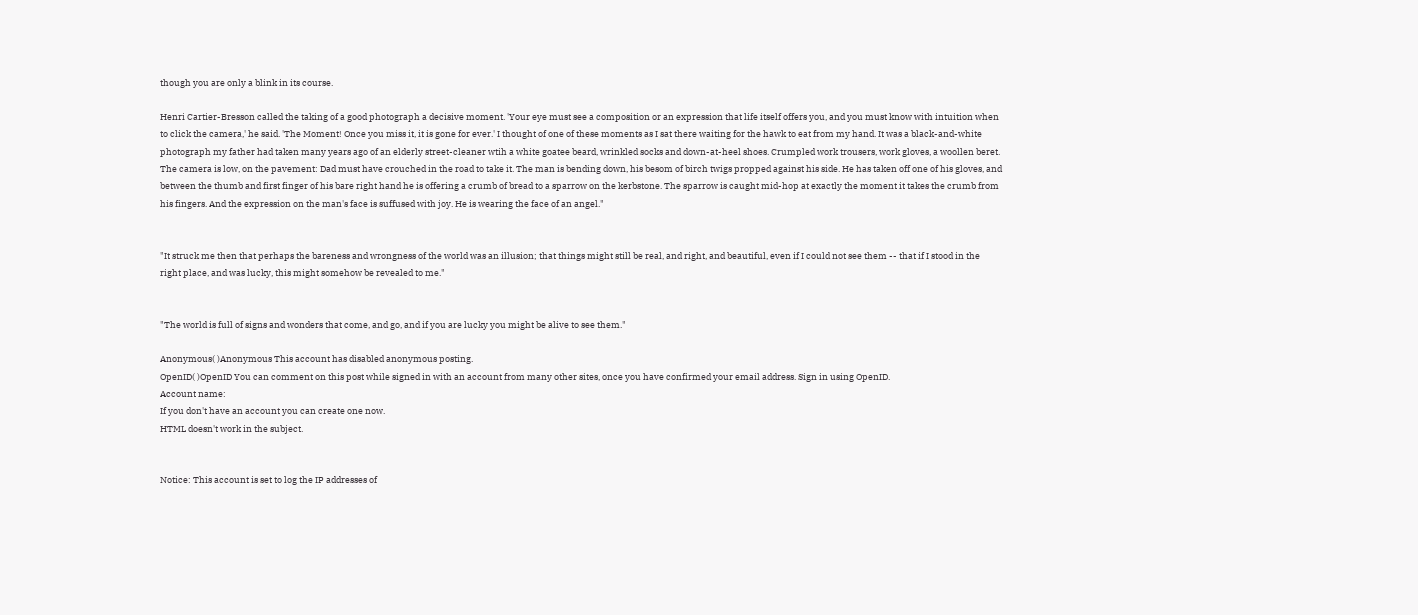though you are only a blink in its course.

Henri Cartier-Bresson called the taking of a good photograph a decisive moment. 'Your eye must see a composition or an expression that life itself offers you, and you must know with intuition when to click the camera,' he said. 'The Moment! Once you miss it, it is gone for ever.' I thought of one of these moments as I sat there waiting for the hawk to eat from my hand. It was a black-and-white photograph my father had taken many years ago of an elderly street-cleaner wtih a white goatee beard, wrinkled socks and down-at-heel shoes. Crumpled work trousers, work gloves, a woollen beret. The camera is low, on the pavement: Dad must have crouched in the road to take it. The man is bending down, his besom of birch twigs propped against his side. He has taken off one of his gloves, and between the thumb and first finger of his bare right hand he is offering a crumb of bread to a sparrow on the kerbstone. The sparrow is caught mid-hop at exactly the moment it takes the crumb from his fingers. And the expression on the man's face is suffused with joy. He is wearing the face of an angel."


"It struck me then that perhaps the bareness and wrongness of the world was an illusion; that things might still be real, and right, and beautiful, even if I could not see them -- that if I stood in the right place, and was lucky, this might somehow be revealed to me."


"The world is full of signs and wonders that come, and go, and if you are lucky you might be alive to see them."

Anonymous( )Anonymous This account has disabled anonymous posting.
OpenID( )OpenID You can comment on this post while signed in with an account from many other sites, once you have confirmed your email address. Sign in using OpenID.
Account name:
If you don't have an account you can create one now.
HTML doesn't work in the subject.


Notice: This account is set to log the IP addresses of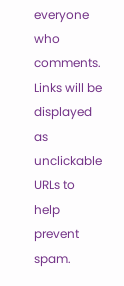everyone who comments.
Links will be displayed as unclickable URLs to help prevent spam.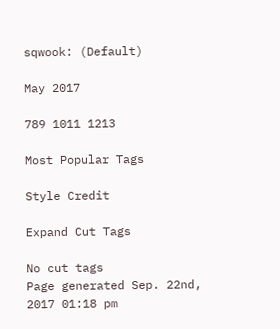sqwook: (Default)

May 2017

789 1011 1213

Most Popular Tags

Style Credit

Expand Cut Tags

No cut tags
Page generated Sep. 22nd, 2017 01:18 pm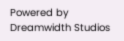Powered by Dreamwidth Studios